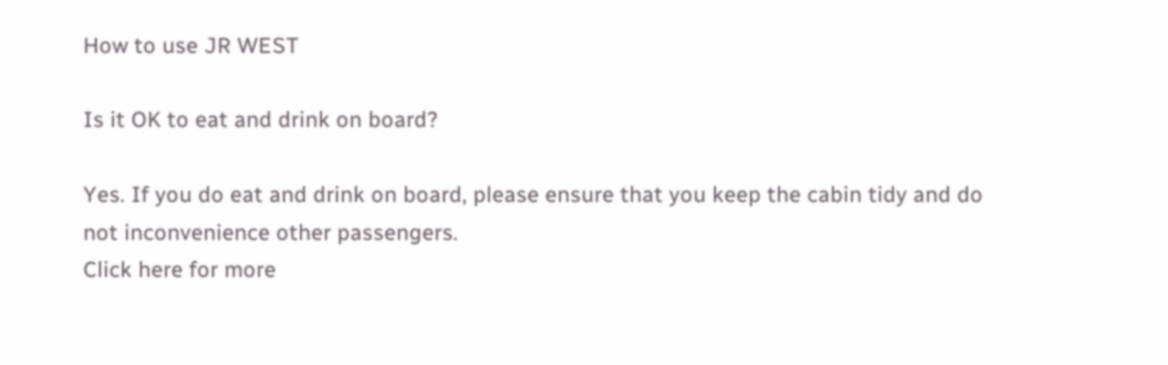How to use JR WEST

Is it OK to eat and drink on board?

Yes. If you do eat and drink on board, please ensure that you keep the cabin tidy and do not inconvenience other passengers.
Click here for more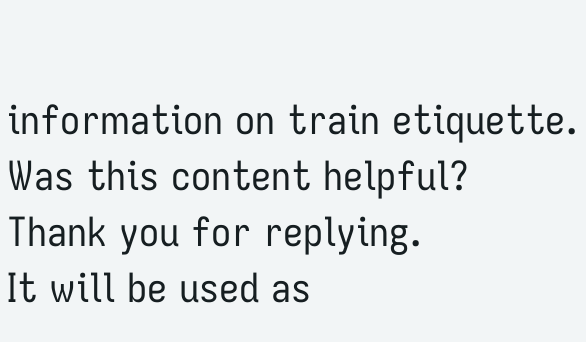information on train etiquette.
Was this content helpful?
Thank you for replying.
It will be used as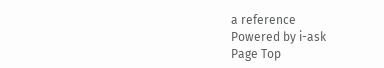a reference
Powered by i-ask
Page Top